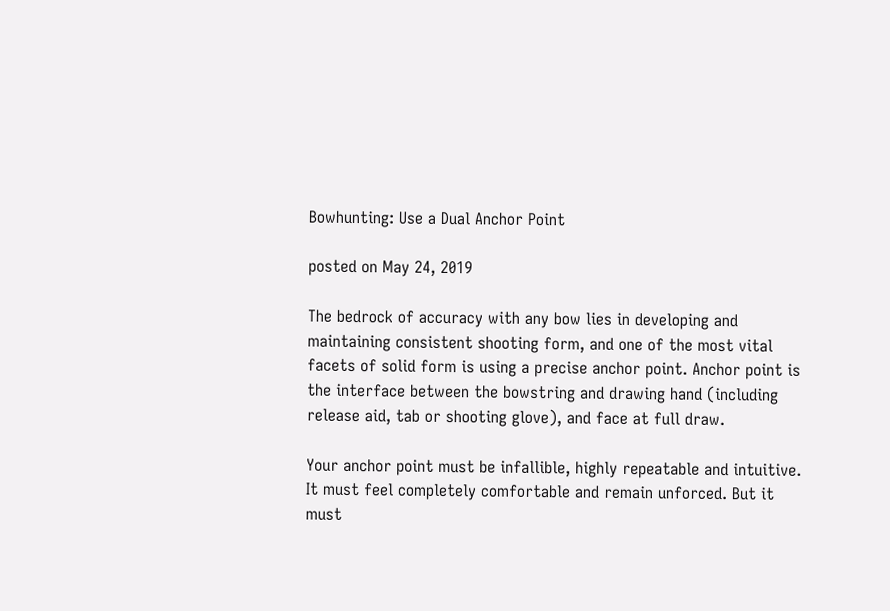Bowhunting: Use a Dual Anchor Point

posted on May 24, 2019

The bedrock of accuracy with any bow lies in developing and maintaining consistent shooting form, and one of the most vital facets of solid form is using a precise anchor point. Anchor point is the interface between the bowstring and drawing hand (including release aid, tab or shooting glove), and face at full draw.

Your anchor point must be infallible, highly repeatable and intuitive. It must feel completely comfortable and remain unforced. But it must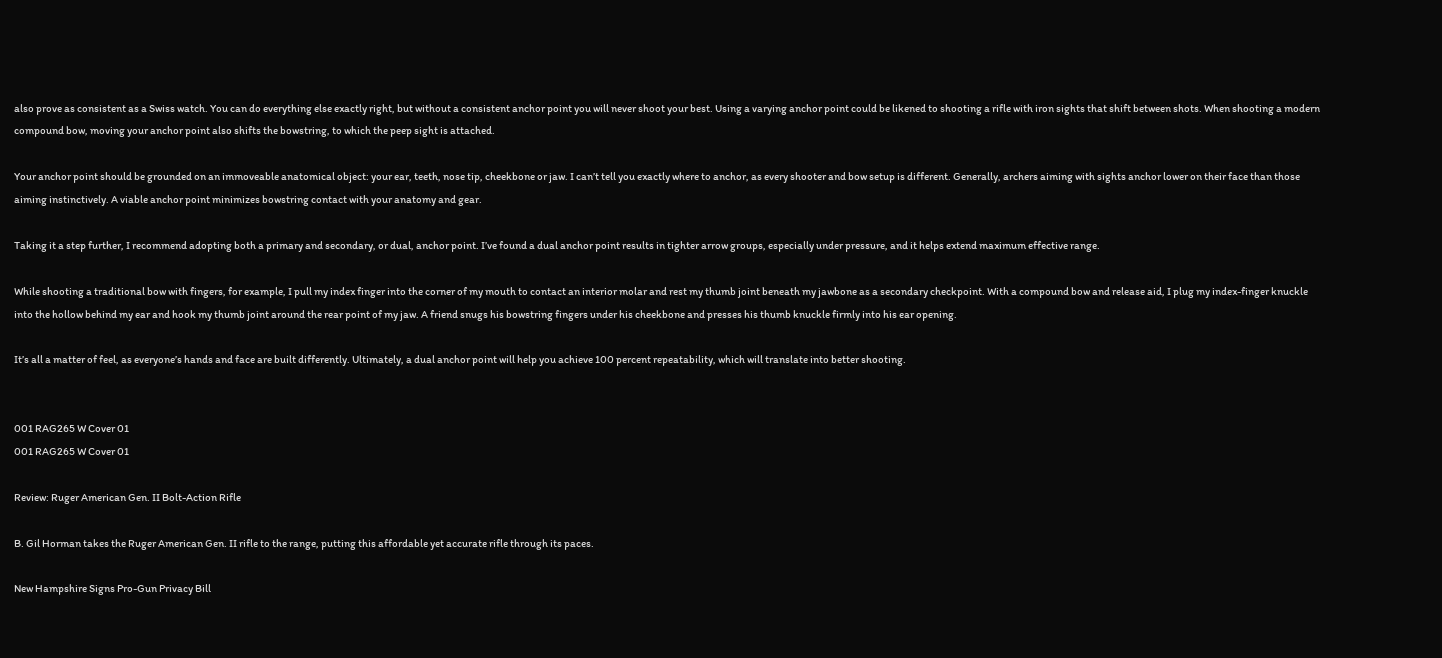also prove as consistent as a Swiss watch. You can do everything else exactly right, but without a consistent anchor point you will never shoot your best. Using a varying anchor point could be likened to shooting a rifle with iron sights that shift between shots. When shooting a modern compound bow, moving your anchor point also shifts the bowstring, to which the peep sight is attached.

Your anchor point should be grounded on an immoveable anatomical object: your ear, teeth, nose tip, cheekbone or jaw. I can’t tell you exactly where to anchor, as every shooter and bow setup is different. Generally, archers aiming with sights anchor lower on their face than those aiming instinctively. A viable anchor point minimizes bowstring contact with your anatomy and gear.

Taking it a step further, I recommend adopting both a primary and secondary, or dual, anchor point. I’ve found a dual anchor point results in tighter arrow groups, especially under pressure, and it helps extend maximum effective range.

While shooting a traditional bow with fingers, for example, I pull my index finger into the corner of my mouth to contact an interior molar and rest my thumb joint beneath my jawbone as a secondary checkpoint. With a compound bow and release aid, I plug my index-finger knuckle into the hollow behind my ear and hook my thumb joint around the rear point of my jaw. A friend snugs his bowstring fingers under his cheekbone and presses his thumb knuckle firmly into his ear opening.

It’s all a matter of feel, as everyone’s hands and face are built differently. Ultimately, a dual anchor point will help you achieve 100 percent repeatability, which will translate into better shooting.


001 RAG265 W Cover 01
001 RAG265 W Cover 01

Review: Ruger American Gen. II Bolt-Action Rifle

B. Gil Horman takes the Ruger American Gen. II rifle to the range, putting this affordable yet accurate rifle through its paces.

New Hampshire Signs Pro-Gun Privacy Bill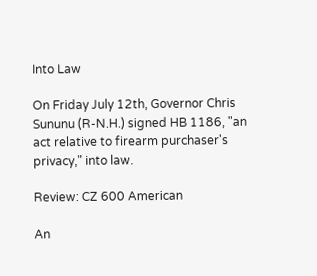Into Law

On Friday July 12th, Governor Chris Sununu (R-N.H.) signed HB 1186, "an act relative to firearm purchaser's privacy," into law.

Review: CZ 600 American

An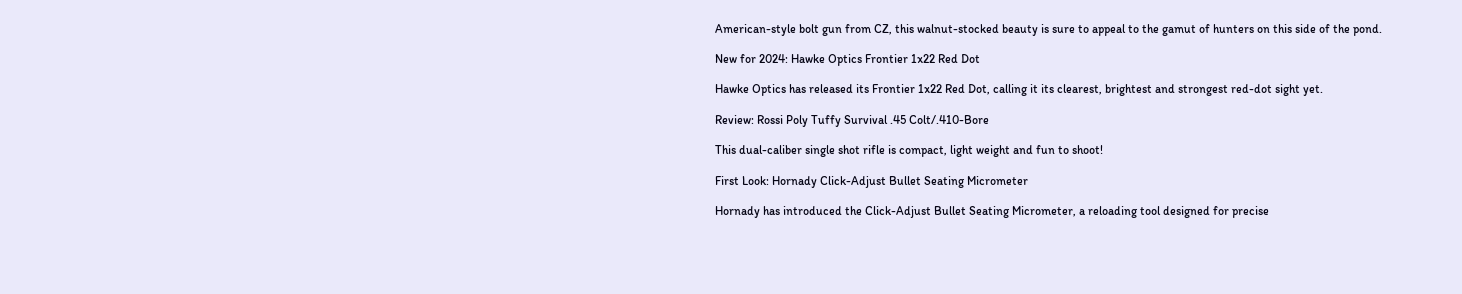American-style bolt gun from CZ, this walnut-stocked beauty is sure to appeal to the gamut of hunters on this side of the pond.

New for 2024: Hawke Optics Frontier 1x22 Red Dot

Hawke Optics has released its Frontier 1x22 Red Dot, calling it its clearest, brightest and strongest red-dot sight yet.

Review: Rossi Poly Tuffy Survival .45 Colt/.410-Bore

This dual-caliber single shot rifle is compact, light weight and fun to shoot!

First Look: Hornady Click-Adjust Bullet Seating Micrometer

Hornady has introduced the Click-Adjust Bullet Seating Micrometer, a reloading tool designed for precise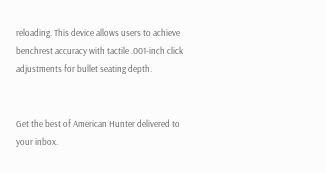reloading. This device allows users to achieve benchrest accuracy with tactile .001-inch click adjustments for bullet seating depth.


Get the best of American Hunter delivered to your inbox.